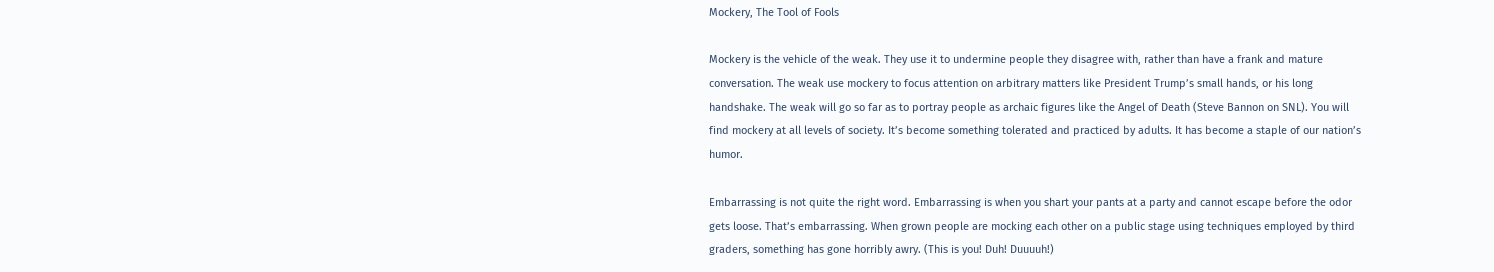Mockery, The Tool of Fools

Mockery is the vehicle of the weak. They use it to undermine people they disagree with, rather than have a frank and mature conversation. The weak use mockery to focus attention on arbitrary matters like President Trump’s small hands, or his long handshake. The weak will go so far as to portray people as archaic figures like the Angel of Death (Steve Bannon on SNL). You will find mockery at all levels of society. It’s become something tolerated and practiced by adults. It has become a staple of our nation’s humor.

Embarrassing is not quite the right word. Embarrassing is when you shart your pants at a party and cannot escape before the odor gets loose. That’s embarrassing. When grown people are mocking each other on a public stage using techniques employed by third graders, something has gone horribly awry. (This is you! Duh! Duuuuh!)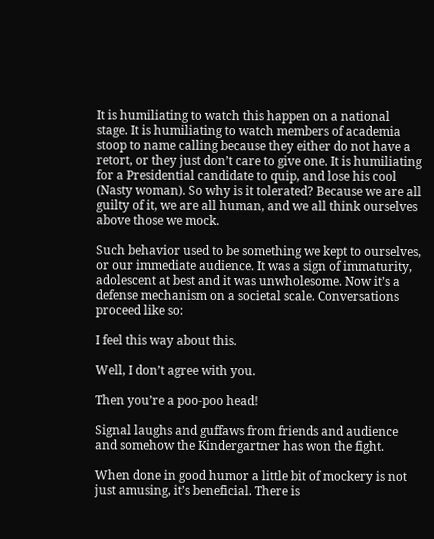It is humiliating to watch this happen on a national stage. It is humiliating to watch members of academia stoop to name calling because they either do not have a retort, or they just don’t care to give one. It is humiliating for a Presidential candidate to quip, and lose his cool (Nasty woman). So why is it tolerated? Because we are all guilty of it, we are all human, and we all think ourselves above those we mock.

Such behavior used to be something we kept to ourselves, or our immediate audience. It was a sign of immaturity, adolescent at best and it was unwholesome. Now it’s a defense mechanism on a societal scale. Conversations proceed like so:

I feel this way about this.

Well, I don’t agree with you.

Then you’re a poo-poo head!

Signal laughs and guffaws from friends and audience and somehow the Kindergartner has won the fight.

When done in good humor a little bit of mockery is not just amusing, it’s beneficial. There is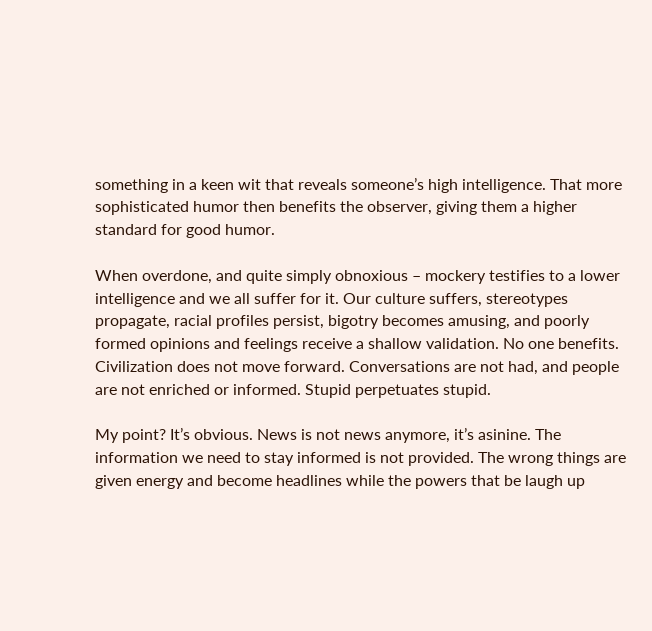something in a keen wit that reveals someone’s high intelligence. That more sophisticated humor then benefits the observer, giving them a higher standard for good humor.

When overdone, and quite simply obnoxious – mockery testifies to a lower intelligence and we all suffer for it. Our culture suffers, stereotypes propagate, racial profiles persist, bigotry becomes amusing, and poorly formed opinions and feelings receive a shallow validation. No one benefits. Civilization does not move forward. Conversations are not had, and people are not enriched or informed. Stupid perpetuates stupid.

My point? It’s obvious. News is not news anymore, it’s asinine. The information we need to stay informed is not provided. The wrong things are given energy and become headlines while the powers that be laugh up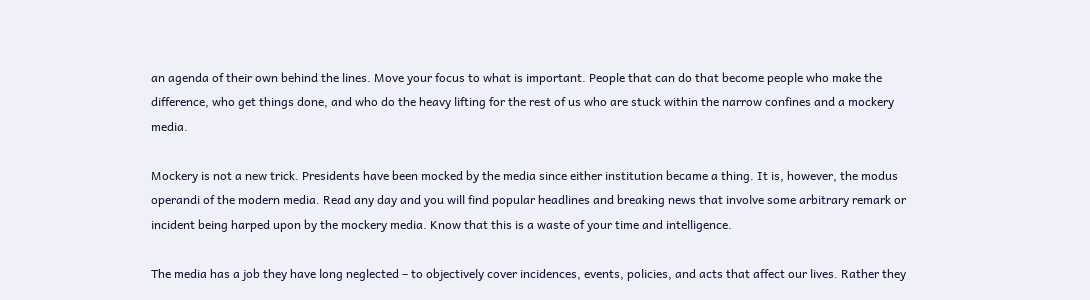an agenda of their own behind the lines. Move your focus to what is important. People that can do that become people who make the difference, who get things done, and who do the heavy lifting for the rest of us who are stuck within the narrow confines and a mockery media.

Mockery is not a new trick. Presidents have been mocked by the media since either institution became a thing. It is, however, the modus operandi of the modern media. Read any day and you will find popular headlines and breaking news that involve some arbitrary remark or incident being harped upon by the mockery media. Know that this is a waste of your time and intelligence.

The media has a job they have long neglected – to objectively cover incidences, events, policies, and acts that affect our lives. Rather they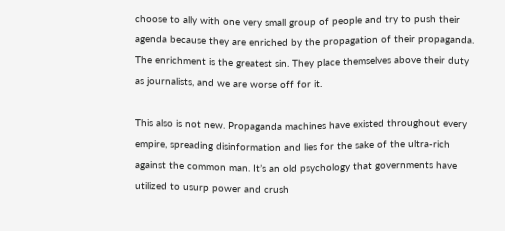choose to ally with one very small group of people and try to push their agenda because they are enriched by the propagation of their propaganda. The enrichment is the greatest sin. They place themselves above their duty as journalists, and we are worse off for it.

This also is not new. Propaganda machines have existed throughout every empire, spreading disinformation and lies for the sake of the ultra-rich against the common man. It’s an old psychology that governments have utilized to usurp power and crush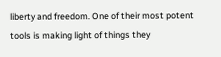liberty and freedom. One of their most potent tools is making light of things they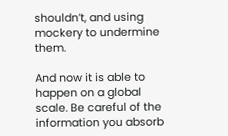shouldn’t, and using mockery to undermine them.

And now it is able to happen on a global scale. Be careful of the information you absorb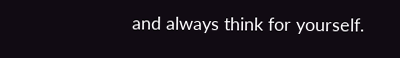and always think for yourself.